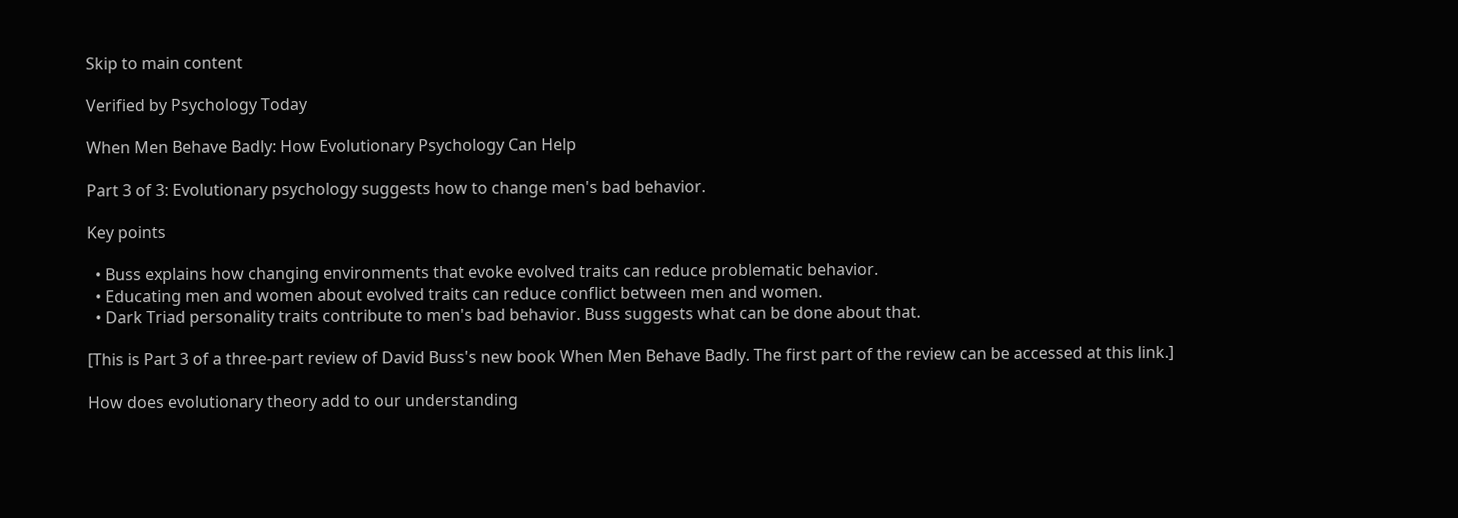Skip to main content

Verified by Psychology Today

When Men Behave Badly: How Evolutionary Psychology Can Help

Part 3 of 3: Evolutionary psychology suggests how to change men's bad behavior.

Key points

  • Buss explains how changing environments that evoke evolved traits can reduce problematic behavior.
  • Educating men and women about evolved traits can reduce conflict between men and women.
  • Dark Triad personality traits contribute to men's bad behavior. Buss suggests what can be done about that.

[This is Part 3 of a three-part review of David Buss's new book When Men Behave Badly. The first part of the review can be accessed at this link.]

How does evolutionary theory add to our understanding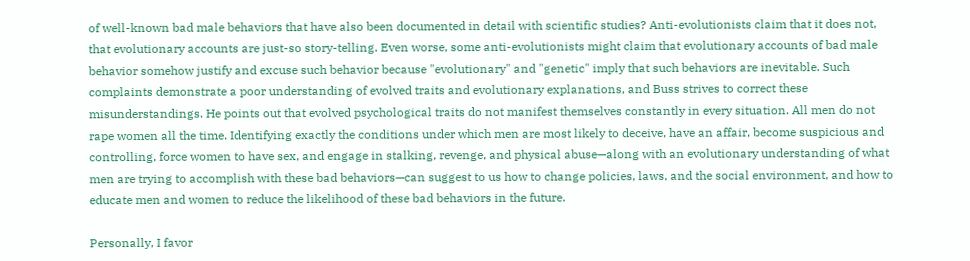of well-known bad male behaviors that have also been documented in detail with scientific studies? Anti-evolutionists claim that it does not, that evolutionary accounts are just-so story-telling. Even worse, some anti-evolutionists might claim that evolutionary accounts of bad male behavior somehow justify and excuse such behavior because "evolutionary" and "genetic" imply that such behaviors are inevitable. Such complaints demonstrate a poor understanding of evolved traits and evolutionary explanations, and Buss strives to correct these misunderstandings. He points out that evolved psychological traits do not manifest themselves constantly in every situation. All men do not rape women all the time. Identifying exactly the conditions under which men are most likely to deceive, have an affair, become suspicious and controlling, force women to have sex, and engage in stalking, revenge, and physical abuse—along with an evolutionary understanding of what men are trying to accomplish with these bad behaviors—can suggest to us how to change policies, laws, and the social environment, and how to educate men and women to reduce the likelihood of these bad behaviors in the future.

Personally, I favor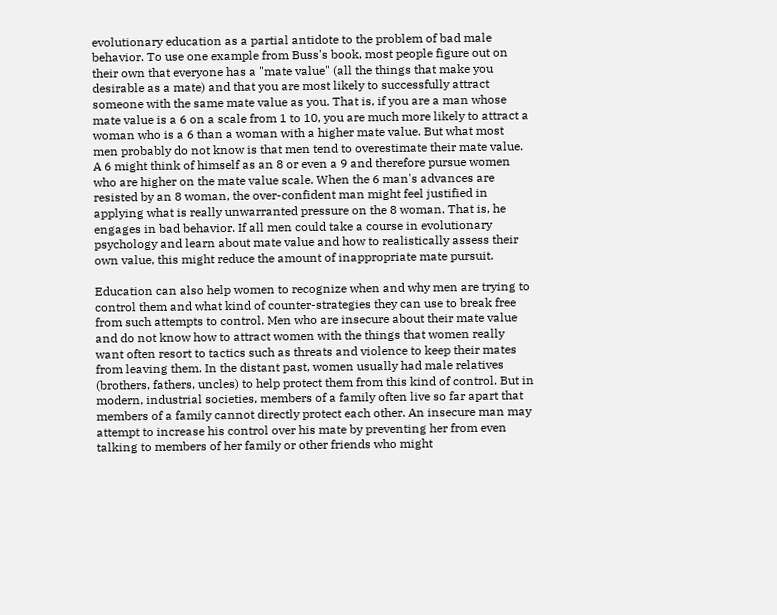evolutionary education as a partial antidote to the problem of bad male behavior. To use one example from Buss's book, most people figure out on their own that everyone has a "mate value" (all the things that make you desirable as a mate) and that you are most likely to successfully attract someone with the same mate value as you. That is, if you are a man whose mate value is a 6 on a scale from 1 to 10, you are much more likely to attract a woman who is a 6 than a woman with a higher mate value. But what most men probably do not know is that men tend to overestimate their mate value. A 6 might think of himself as an 8 or even a 9 and therefore pursue women who are higher on the mate value scale. When the 6 man's advances are resisted by an 8 woman, the over-confident man might feel justified in applying what is really unwarranted pressure on the 8 woman. That is, he engages in bad behavior. If all men could take a course in evolutionary psychology and learn about mate value and how to realistically assess their own value, this might reduce the amount of inappropriate mate pursuit.

Education can also help women to recognize when and why men are trying to control them and what kind of counter-strategies they can use to break free from such attempts to control. Men who are insecure about their mate value and do not know how to attract women with the things that women really want often resort to tactics such as threats and violence to keep their mates from leaving them. In the distant past, women usually had male relatives (brothers, fathers, uncles) to help protect them from this kind of control. But in modern, industrial societies, members of a family often live so far apart that members of a family cannot directly protect each other. An insecure man may attempt to increase his control over his mate by preventing her from even talking to members of her family or other friends who might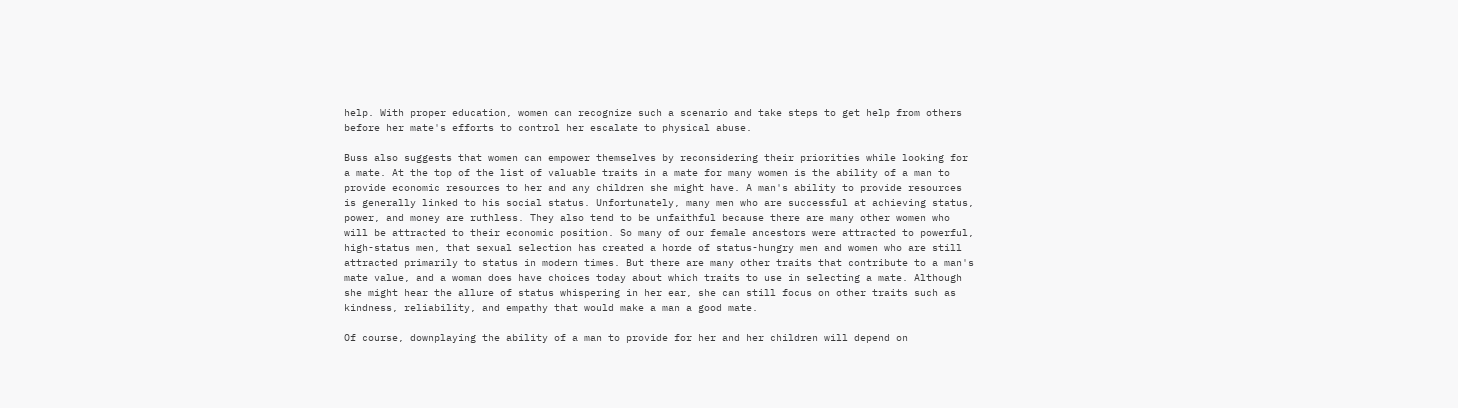help. With proper education, women can recognize such a scenario and take steps to get help from others before her mate's efforts to control her escalate to physical abuse.

Buss also suggests that women can empower themselves by reconsidering their priorities while looking for a mate. At the top of the list of valuable traits in a mate for many women is the ability of a man to provide economic resources to her and any children she might have. A man's ability to provide resources is generally linked to his social status. Unfortunately, many men who are successful at achieving status, power, and money are ruthless. They also tend to be unfaithful because there are many other women who will be attracted to their economic position. So many of our female ancestors were attracted to powerful, high-status men, that sexual selection has created a horde of status-hungry men and women who are still attracted primarily to status in modern times. But there are many other traits that contribute to a man's mate value, and a woman does have choices today about which traits to use in selecting a mate. Although she might hear the allure of status whispering in her ear, she can still focus on other traits such as kindness, reliability, and empathy that would make a man a good mate.

Of course, downplaying the ability of a man to provide for her and her children will depend on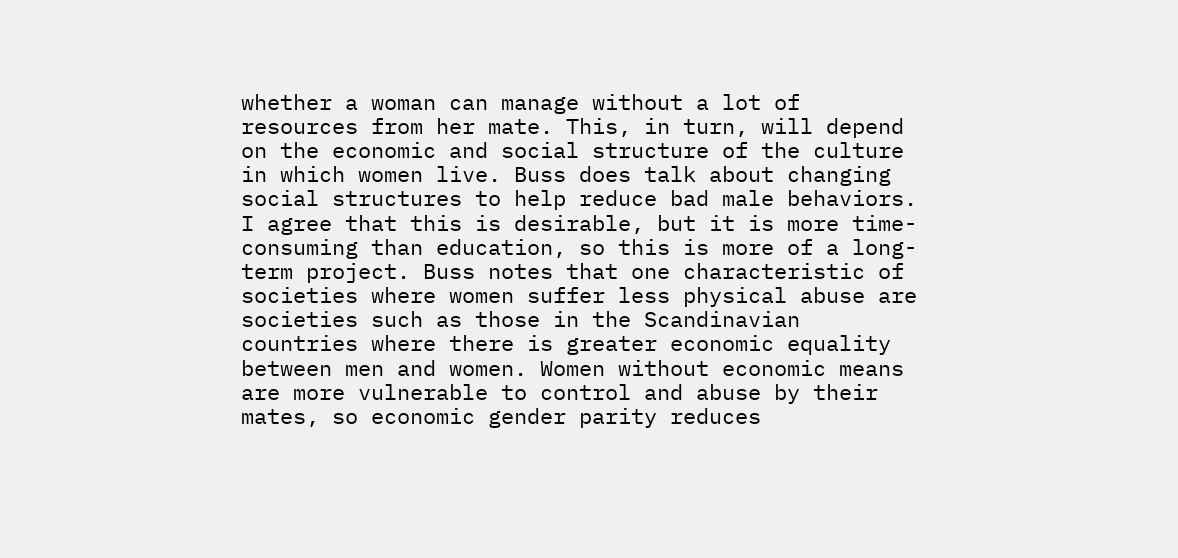whether a woman can manage without a lot of resources from her mate. This, in turn, will depend on the economic and social structure of the culture in which women live. Buss does talk about changing social structures to help reduce bad male behaviors. I agree that this is desirable, but it is more time-consuming than education, so this is more of a long-term project. Buss notes that one characteristic of societies where women suffer less physical abuse are societies such as those in the Scandinavian countries where there is greater economic equality between men and women. Women without economic means are more vulnerable to control and abuse by their mates, so economic gender parity reduces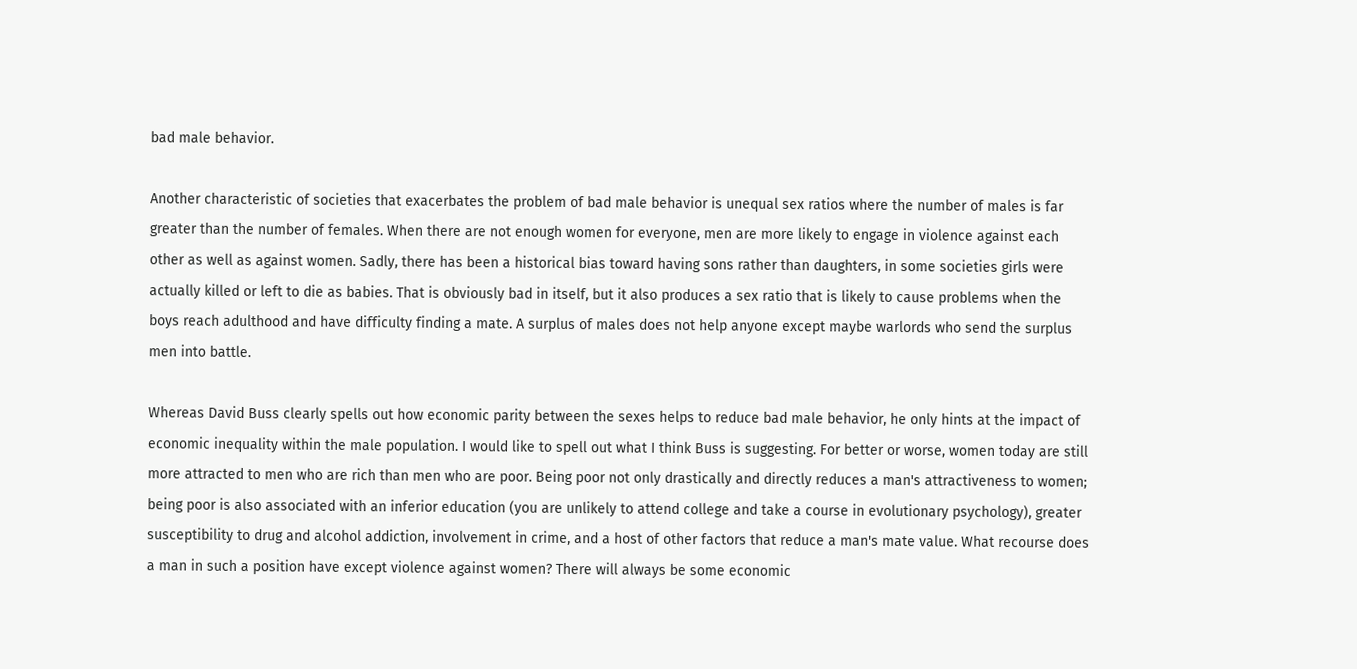bad male behavior.

Another characteristic of societies that exacerbates the problem of bad male behavior is unequal sex ratios where the number of males is far greater than the number of females. When there are not enough women for everyone, men are more likely to engage in violence against each other as well as against women. Sadly, there has been a historical bias toward having sons rather than daughters, in some societies girls were actually killed or left to die as babies. That is obviously bad in itself, but it also produces a sex ratio that is likely to cause problems when the boys reach adulthood and have difficulty finding a mate. A surplus of males does not help anyone except maybe warlords who send the surplus men into battle.

Whereas David Buss clearly spells out how economic parity between the sexes helps to reduce bad male behavior, he only hints at the impact of economic inequality within the male population. I would like to spell out what I think Buss is suggesting. For better or worse, women today are still more attracted to men who are rich than men who are poor. Being poor not only drastically and directly reduces a man's attractiveness to women; being poor is also associated with an inferior education (you are unlikely to attend college and take a course in evolutionary psychology), greater susceptibility to drug and alcohol addiction, involvement in crime, and a host of other factors that reduce a man's mate value. What recourse does a man in such a position have except violence against women? There will always be some economic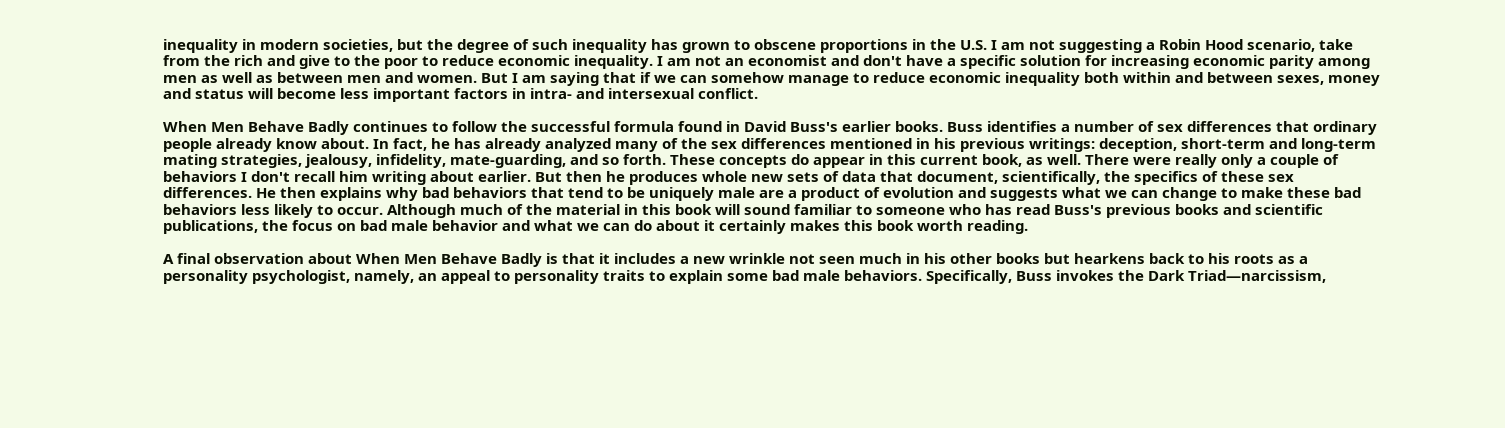inequality in modern societies, but the degree of such inequality has grown to obscene proportions in the U.S. I am not suggesting a Robin Hood scenario, take from the rich and give to the poor to reduce economic inequality. I am not an economist and don't have a specific solution for increasing economic parity among men as well as between men and women. But I am saying that if we can somehow manage to reduce economic inequality both within and between sexes, money and status will become less important factors in intra- and intersexual conflict.

When Men Behave Badly continues to follow the successful formula found in David Buss's earlier books. Buss identifies a number of sex differences that ordinary people already know about. In fact, he has already analyzed many of the sex differences mentioned in his previous writings: deception, short-term and long-term mating strategies, jealousy, infidelity, mate-guarding, and so forth. These concepts do appear in this current book, as well. There were really only a couple of behaviors I don't recall him writing about earlier. But then he produces whole new sets of data that document, scientifically, the specifics of these sex differences. He then explains why bad behaviors that tend to be uniquely male are a product of evolution and suggests what we can change to make these bad behaviors less likely to occur. Although much of the material in this book will sound familiar to someone who has read Buss's previous books and scientific publications, the focus on bad male behavior and what we can do about it certainly makes this book worth reading.

A final observation about When Men Behave Badly is that it includes a new wrinkle not seen much in his other books but hearkens back to his roots as a personality psychologist, namely, an appeal to personality traits to explain some bad male behaviors. Specifically, Buss invokes the Dark Triad—narcissism,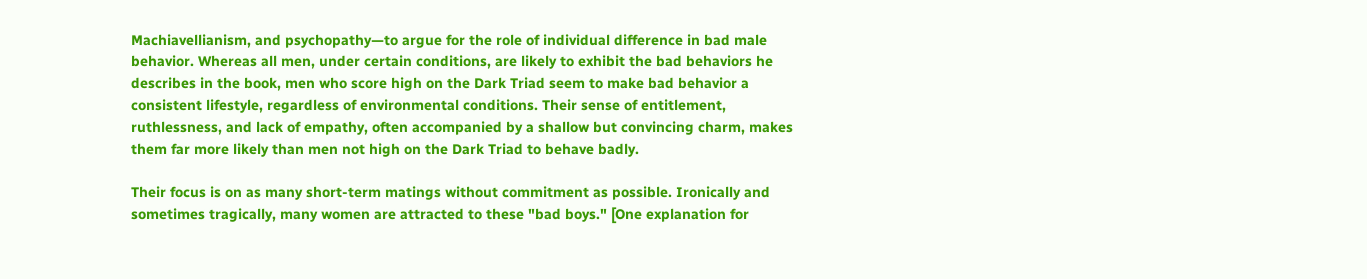Machiavellianism, and psychopathy—to argue for the role of individual difference in bad male behavior. Whereas all men, under certain conditions, are likely to exhibit the bad behaviors he describes in the book, men who score high on the Dark Triad seem to make bad behavior a consistent lifestyle, regardless of environmental conditions. Their sense of entitlement, ruthlessness, and lack of empathy, often accompanied by a shallow but convincing charm, makes them far more likely than men not high on the Dark Triad to behave badly.

Their focus is on as many short-term matings without commitment as possible. Ironically and sometimes tragically, many women are attracted to these "bad boys." [One explanation for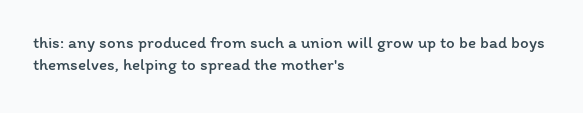this: any sons produced from such a union will grow up to be bad boys themselves, helping to spread the mother's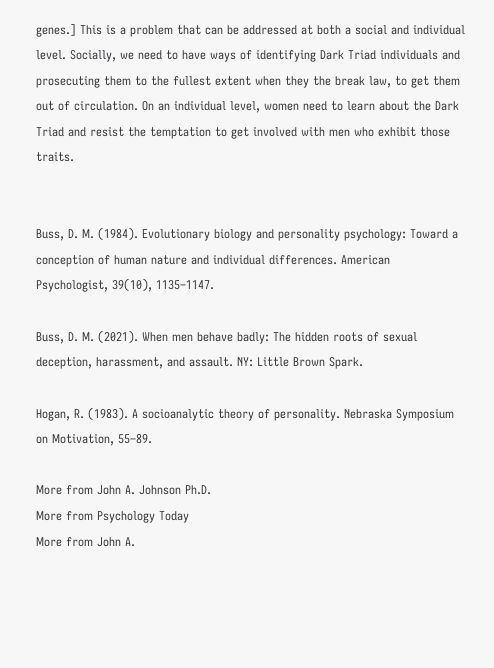genes.] This is a problem that can be addressed at both a social and individual level. Socially, we need to have ways of identifying Dark Triad individuals and prosecuting them to the fullest extent when they the break law, to get them out of circulation. On an individual level, women need to learn about the Dark Triad and resist the temptation to get involved with men who exhibit those traits.


Buss, D. M. (1984). Evolutionary biology and personality psychology: Toward a conception of human nature and individual differences. American Psychologist, 39(10), 1135–1147.

Buss, D. M. (2021). When men behave badly: The hidden roots of sexual deception, harassment, and assault. NY: Little Brown Spark.

Hogan, R. (1983). A socioanalytic theory of personality. Nebraska Symposium on Motivation, 55–89.

More from John A. Johnson Ph.D.
More from Psychology Today
More from John A.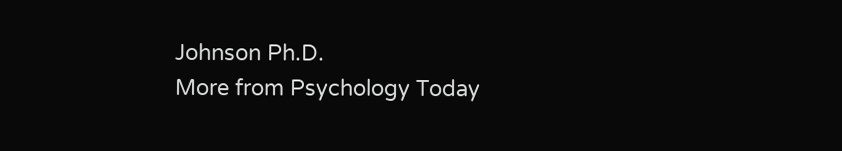Johnson Ph.D.
More from Psychology Today